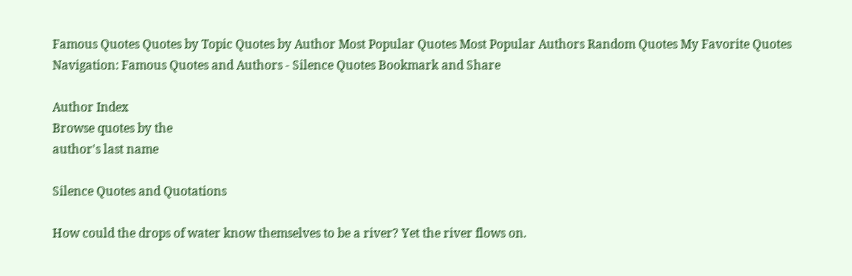Famous Quotes Quotes by Topic Quotes by Author Most Popular Quotes Most Popular Authors Random Quotes My Favorite Quotes
Navigation: Famous Quotes and Authors - Silence Quotes Bookmark and Share

Author Index
Browse quotes by the
author's last name

Silence Quotes and Quotations

How could the drops of water know themselves to be a river? Yet the river flows on.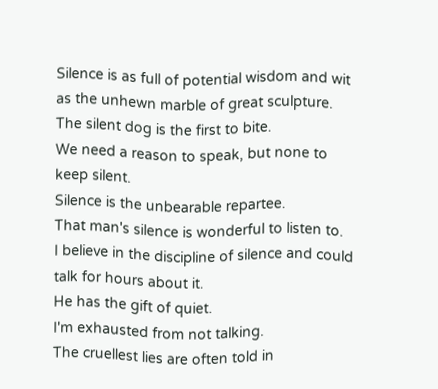Silence is as full of potential wisdom and wit as the unhewn marble of great sculpture.
The silent dog is the first to bite.
We need a reason to speak, but none to keep silent.
Silence is the unbearable repartee.
That man's silence is wonderful to listen to.
I believe in the discipline of silence and could talk for hours about it.
He has the gift of quiet.
I'm exhausted from not talking.
The cruellest lies are often told in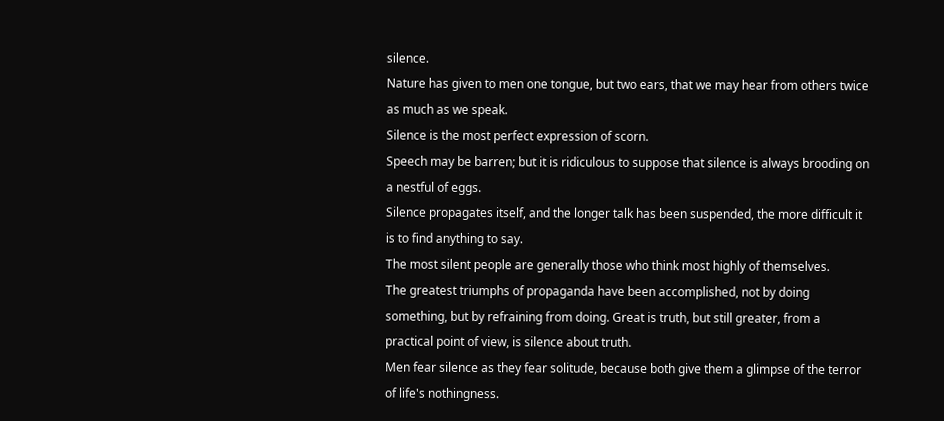silence.
Nature has given to men one tongue, but two ears, that we may hear from others twice as much as we speak.
Silence is the most perfect expression of scorn.
Speech may be barren; but it is ridiculous to suppose that silence is always brooding on a nestful of eggs.
Silence propagates itself, and the longer talk has been suspended, the more difficult it is to find anything to say.
The most silent people are generally those who think most highly of themselves.
The greatest triumphs of propaganda have been accomplished, not by doing something, but by refraining from doing. Great is truth, but still greater, from a practical point of view, is silence about truth.
Men fear silence as they fear solitude, because both give them a glimpse of the terror of life's nothingness.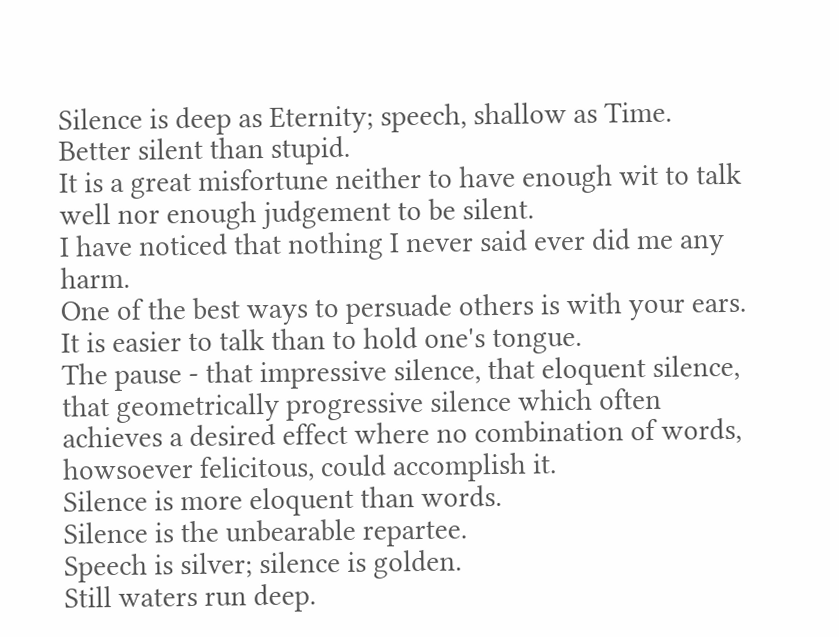Silence is deep as Eternity; speech, shallow as Time.
Better silent than stupid.
It is a great misfortune neither to have enough wit to talk well nor enough judgement to be silent.
I have noticed that nothing I never said ever did me any harm.
One of the best ways to persuade others is with your ears.
It is easier to talk than to hold one's tongue.
The pause - that impressive silence, that eloquent silence, that geometrically progressive silence which often achieves a desired effect where no combination of words, howsoever felicitous, could accomplish it.
Silence is more eloquent than words.
Silence is the unbearable repartee.
Speech is silver; silence is golden.
Still waters run deep.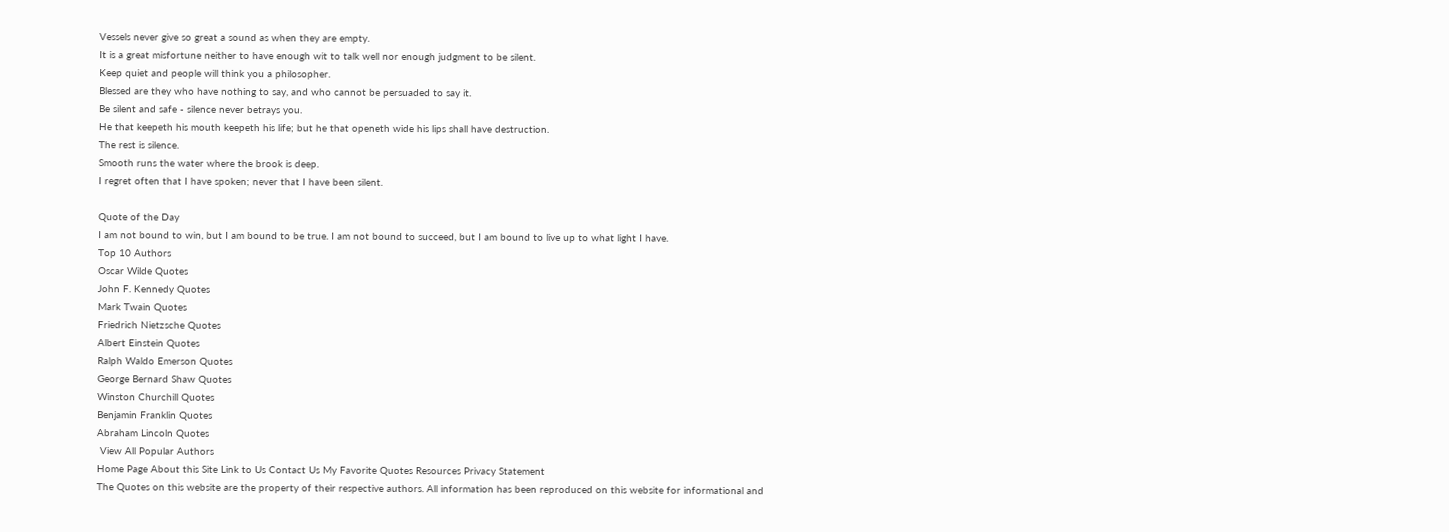Vessels never give so great a sound as when they are empty.
It is a great misfortune neither to have enough wit to talk well nor enough judgment to be silent.
Keep quiet and people will think you a philosopher.
Blessed are they who have nothing to say, and who cannot be persuaded to say it.
Be silent and safe - silence never betrays you.
He that keepeth his mouth keepeth his life; but he that openeth wide his lips shall have destruction.
The rest is silence.
Smooth runs the water where the brook is deep.
I regret often that I have spoken; never that I have been silent.

Quote of the Day
I am not bound to win, but I am bound to be true. I am not bound to succeed, but I am bound to live up to what light I have.
Top 10 Authors
Oscar Wilde Quotes
John F. Kennedy Quotes
Mark Twain Quotes
Friedrich Nietzsche Quotes
Albert Einstein Quotes
Ralph Waldo Emerson Quotes
George Bernard Shaw Quotes
Winston Churchill Quotes
Benjamin Franklin Quotes
Abraham Lincoln Quotes
 View All Popular Authors
Home Page About this Site Link to Us Contact Us My Favorite Quotes Resources Privacy Statement
The Quotes on this website are the property of their respective authors. All information has been reproduced on this website for informational and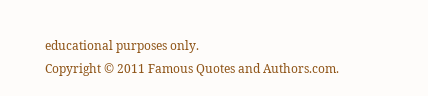educational purposes only.
Copyright © 2011 Famous Quotes and Authors.com.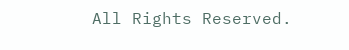All Rights Reserved.